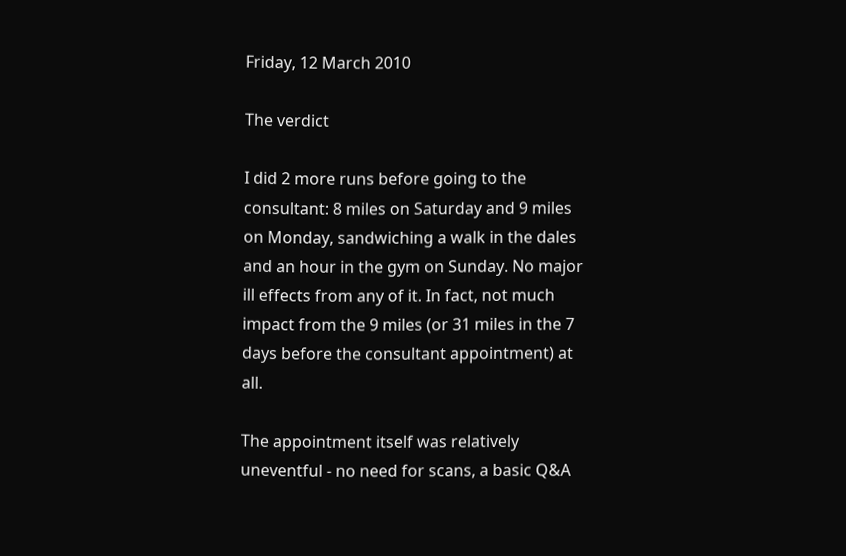Friday, 12 March 2010

The verdict

I did 2 more runs before going to the consultant: 8 miles on Saturday and 9 miles on Monday, sandwiching a walk in the dales and an hour in the gym on Sunday. No major ill effects from any of it. In fact, not much impact from the 9 miles (or 31 miles in the 7 days before the consultant appointment) at all.

The appointment itself was relatively uneventful - no need for scans, a basic Q&A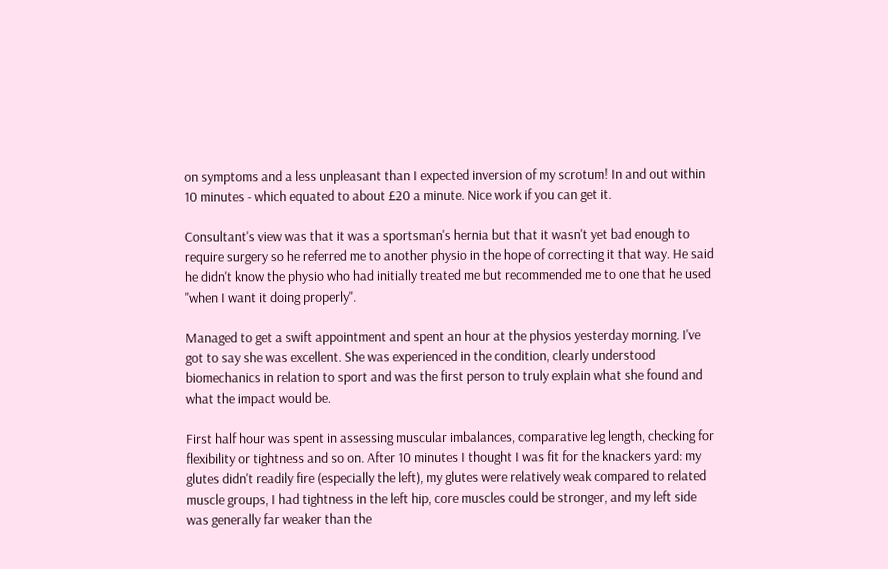on symptoms and a less unpleasant than I expected inversion of my scrotum! In and out within 10 minutes - which equated to about £20 a minute. Nice work if you can get it.

Consultant's view was that it was a sportsman's hernia but that it wasn't yet bad enough to require surgery so he referred me to another physio in the hope of correcting it that way. He said he didn't know the physio who had initially treated me but recommended me to one that he used "when I want it doing properly".

Managed to get a swift appointment and spent an hour at the physios yesterday morning. I've got to say she was excellent. She was experienced in the condition, clearly understood biomechanics in relation to sport and was the first person to truly explain what she found and what the impact would be.

First half hour was spent in assessing muscular imbalances, comparative leg length, checking for flexibility or tightness and so on. After 10 minutes I thought I was fit for the knackers yard: my glutes didn't readily fire (especially the left), my glutes were relatively weak compared to related muscle groups, I had tightness in the left hip, core muscles could be stronger, and my left side was generally far weaker than the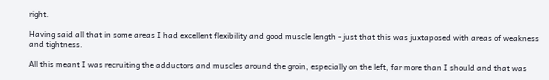right.

Having said all that in some areas I had excellent flexibility and good muscle length - just that this was juxtaposed with areas of weakness and tightness.

All this meant I was recruiting the adductors and muscles around the groin, especially on the left, far more than I should and that was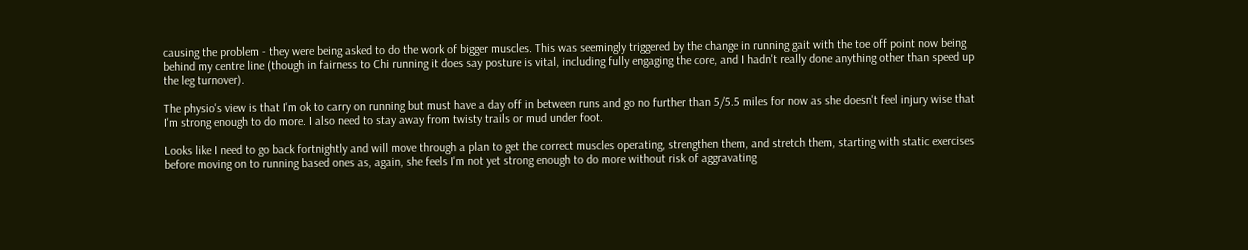causing the problem - they were being asked to do the work of bigger muscles. This was seemingly triggered by the change in running gait with the toe off point now being behind my centre line (though in fairness to Chi running it does say posture is vital, including fully engaging the core, and I hadn't really done anything other than speed up the leg turnover).

The physio's view is that I'm ok to carry on running but must have a day off in between runs and go no further than 5/5.5 miles for now as she doesn't feel injury wise that I'm strong enough to do more. I also need to stay away from twisty trails or mud under foot.

Looks like I need to go back fortnightly and will move through a plan to get the correct muscles operating, strengthen them, and stretch them, starting with static exercises before moving on to running based ones as, again, she feels I'm not yet strong enough to do more without risk of aggravating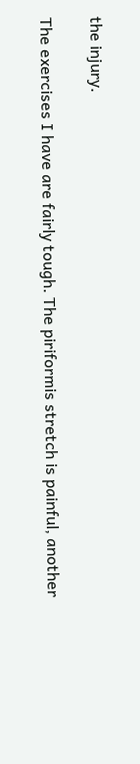the injury.

The exercises I have are fairly tough. The piriformis stretch is painful, another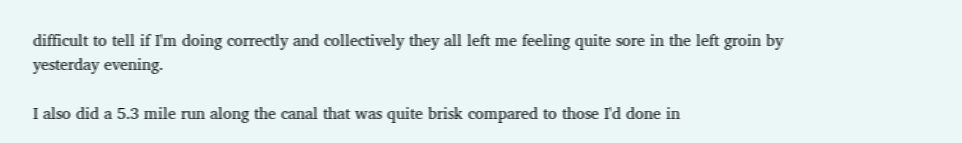difficult to tell if I'm doing correctly and collectively they all left me feeling quite sore in the left groin by yesterday evening.

I also did a 5.3 mile run along the canal that was quite brisk compared to those I'd done in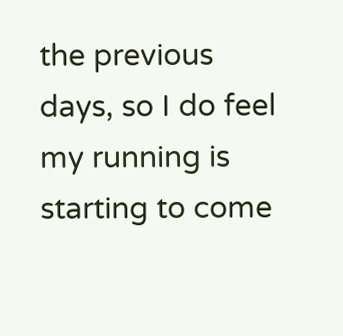the previous days, so I do feel my running is starting to come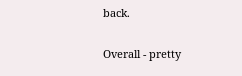back.

Overall - pretty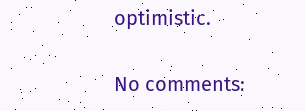optimistic.

No comments: